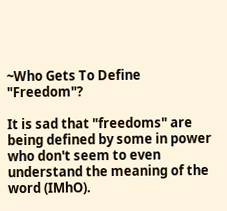~Who Gets To Define "Freedom"?

It is sad that "freedoms" are being defined by some in power who don't seem to even understand the meaning of the word (IMhO).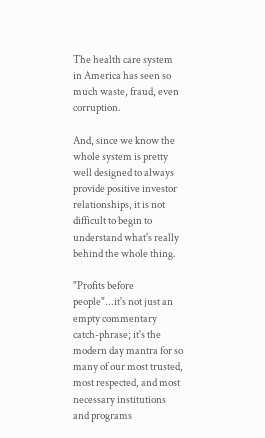The health care system in America has seen so much waste, fraud, even corruption.

And, since we know the whole system is pretty well designed to always provide positive investor relationships, it is not difficult to begin to understand what's really behind the whole thing.

"Profits before people"...it's not just an empty commentary catch-phrase; it's the modern day mantra for so many of our most trusted, most respected, and most necessary institutions and programs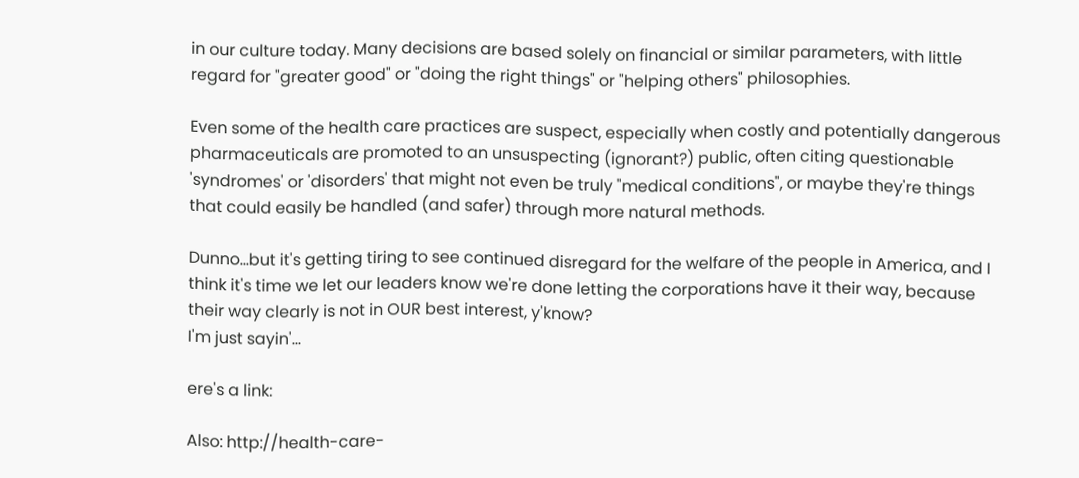in our culture today. Many decisions are based solely on financial or similar parameters, with little regard for "greater good" or "doing the right things" or "helping others" philosophies.

Even some of the health care practices are suspect, especially when costly and potentially dangerous pharmaceuticals are promoted to an unsuspecting (ignorant?) public, often citing questionable 'syndromes' or 'disorders' that might not even be truly "medical conditions", or maybe they're things that could easily be handled (and safer) through more natural methods.

Dunno...but it's getting tiring to see continued disregard for the welfare of the people in America, and I think it's time we let our leaders know we're done letting the corporations have it their way, because their way clearly is not in OUR best interest, y'know?
I'm just sayin'...

ere's a link:

Also: http://health-care-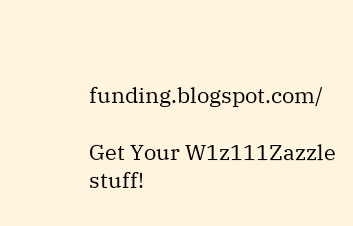funding.blogspot.com/

Get Your W1z111Zazzle stuff!